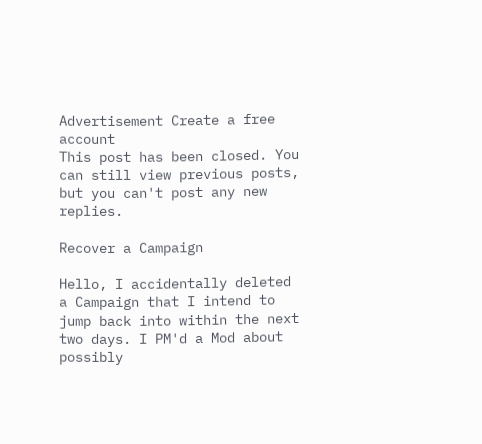Advertisement Create a free account
This post has been closed. You can still view previous posts, but you can't post any new replies.

Recover a Campaign

Hello, I accidentally deleted a Campaign that I intend to jump back into within the next two days. I PM'd a Mod about possibly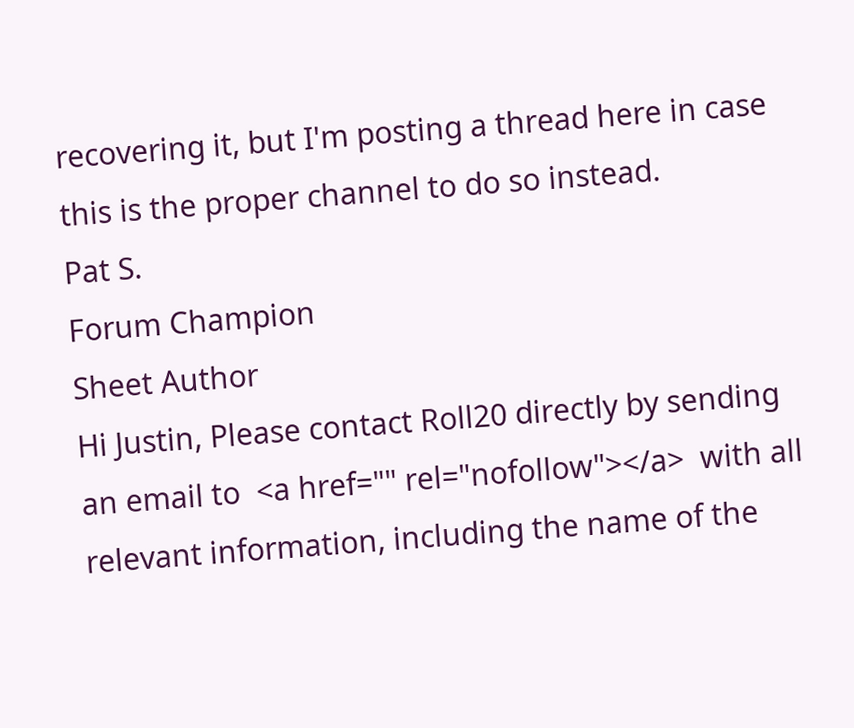recovering it, but I'm posting a thread here in case this is the proper channel to do so instead.
Pat S.
Forum Champion
Sheet Author
Hi Justin, Please contact Roll20 directly by sending an email to  <a href="" rel="nofollow"></a>  with all relevant information, including the name of the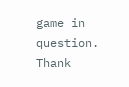game in question. Thank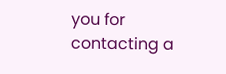you for contacting a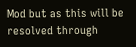Mod but as this will be resolved through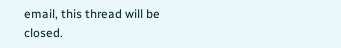email, this thread will be closed.